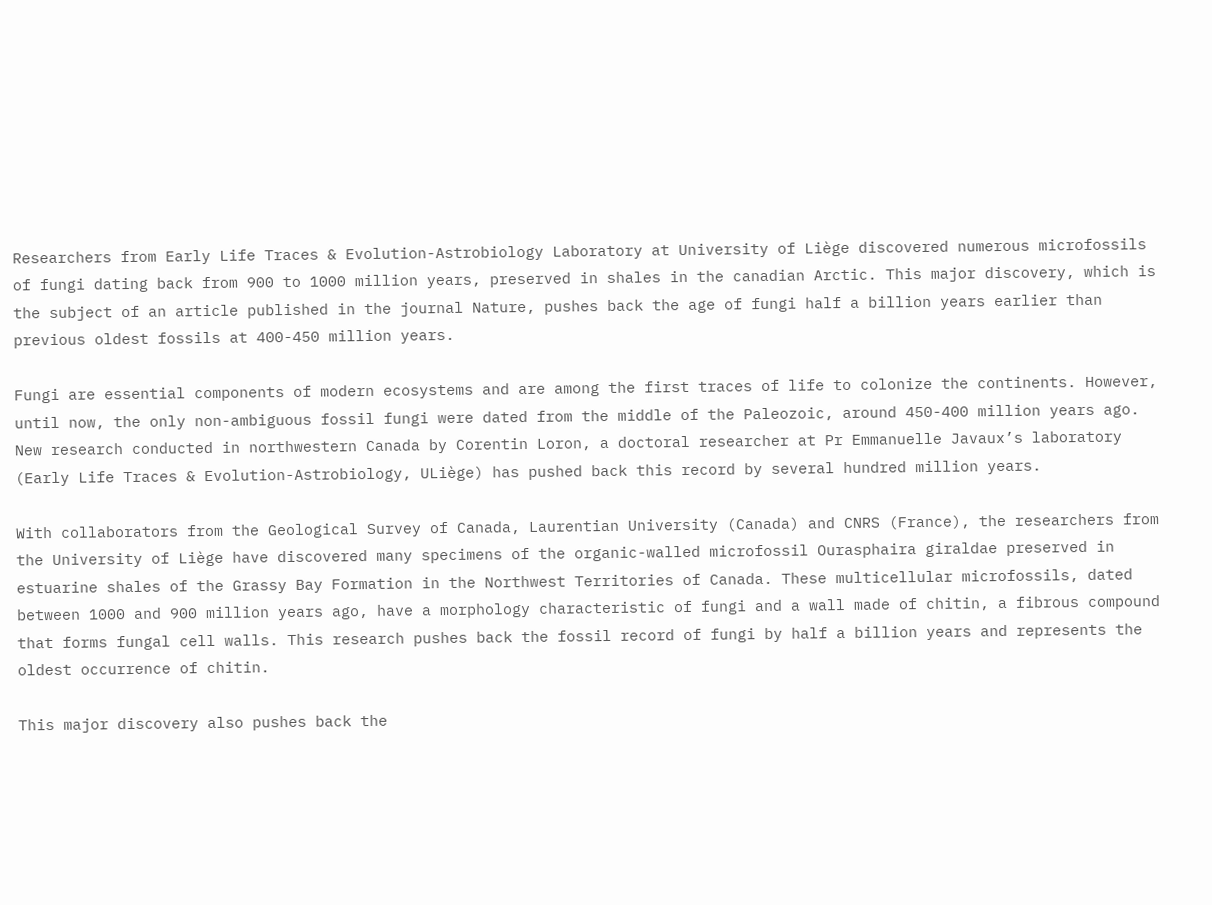Researchers from Early Life Traces & Evolution-Astrobiology Laboratory at University of Liège discovered numerous microfossils of fungi dating back from 900 to 1000 million years, preserved in shales in the canadian Arctic. This major discovery, which is the subject of an article published in the journal Nature, pushes back the age of fungi half a billion years earlier than previous oldest fossils at 400-450 million years.

Fungi are essential components of modern ecosystems and are among the first traces of life to colonize the continents. However, until now, the only non-ambiguous fossil fungi were dated from the middle of the Paleozoic, around 450-400 million years ago. New research conducted in northwestern Canada by Corentin Loron, a doctoral researcher at Pr Emmanuelle Javaux’s laboratory (Early Life Traces & Evolution-Astrobiology, ULiège) has pushed back this record by several hundred million years.

With collaborators from the Geological Survey of Canada, Laurentian University (Canada) and CNRS (France), the researchers from the University of Liège have discovered many specimens of the organic-walled microfossil Ourasphaira giraldae preserved in estuarine shales of the Grassy Bay Formation in the Northwest Territories of Canada. These multicellular microfossils, dated between 1000 and 900 million years ago, have a morphology characteristic of fungi and a wall made of chitin, a fibrous compound that forms fungal cell walls. This research pushes back the fossil record of fungi by half a billion years and represents the oldest occurrence of chitin.

This major discovery also pushes back the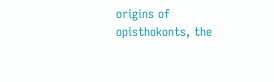origins of opisthokonts, the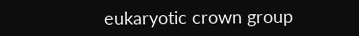eukaryotic crown group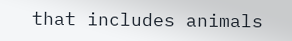that includes animals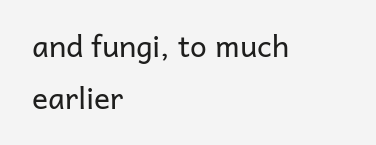and fungi, to much earlier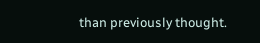than previously thought.